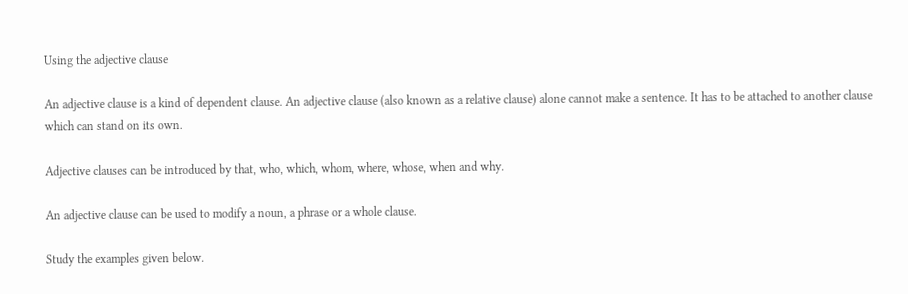Using the adjective clause

An adjective clause is a kind of dependent clause. An adjective clause (also known as a relative clause) alone cannot make a sentence. It has to be attached to another clause which can stand on its own.

Adjective clauses can be introduced by that, who, which, whom, where, whose, when and why.

An adjective clause can be used to modify a noun, a phrase or a whole clause.

Study the examples given below.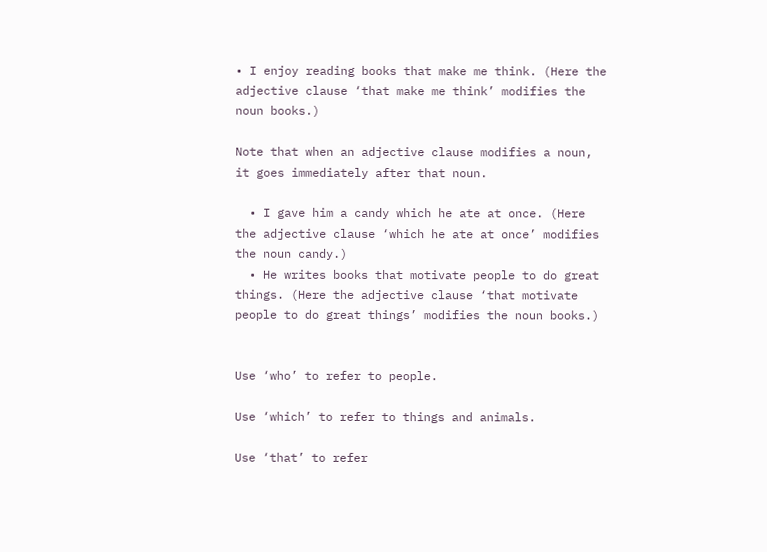• I enjoy reading books that make me think. (Here the adjective clause ‘that make me think’ modifies the noun books.)

Note that when an adjective clause modifies a noun, it goes immediately after that noun.

  • I gave him a candy which he ate at once. (Here the adjective clause ‘which he ate at once’ modifies the noun candy.)
  • He writes books that motivate people to do great things. (Here the adjective clause ‘that motivate people to do great things’ modifies the noun books.)


Use ‘who’ to refer to people.

Use ‘which’ to refer to things and animals.

Use ‘that’ to refer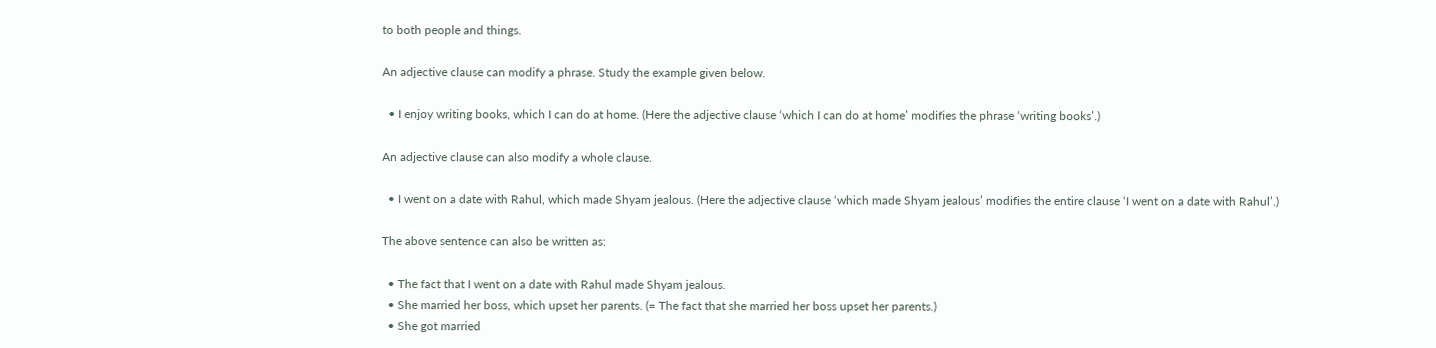to both people and things.

An adjective clause can modify a phrase. Study the example given below.

  • I enjoy writing books, which I can do at home. (Here the adjective clause ‘which I can do at home’ modifies the phrase ‘writing books’.)

An adjective clause can also modify a whole clause.

  • I went on a date with Rahul, which made Shyam jealous. (Here the adjective clause ‘which made Shyam jealous’ modifies the entire clause ‘I went on a date with Rahul’.)

The above sentence can also be written as:

  • The fact that I went on a date with Rahul made Shyam jealous.
  • She married her boss, which upset her parents. (= The fact that she married her boss upset her parents.)
  • She got married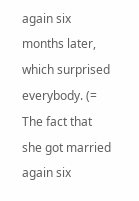again six months later, which surprised everybody. (= The fact that she got married again six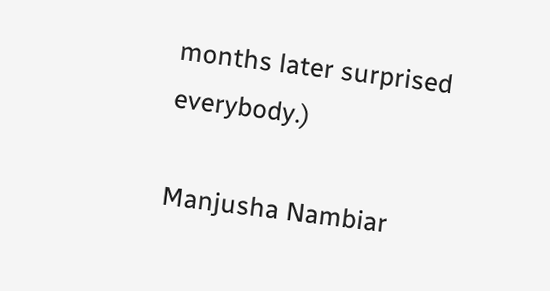months later surprised everybody.)

Manjusha Nambiar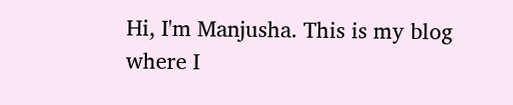Hi, I'm Manjusha. This is my blog where I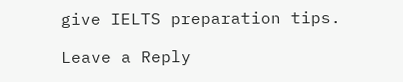give IELTS preparation tips.

Leave a Reply